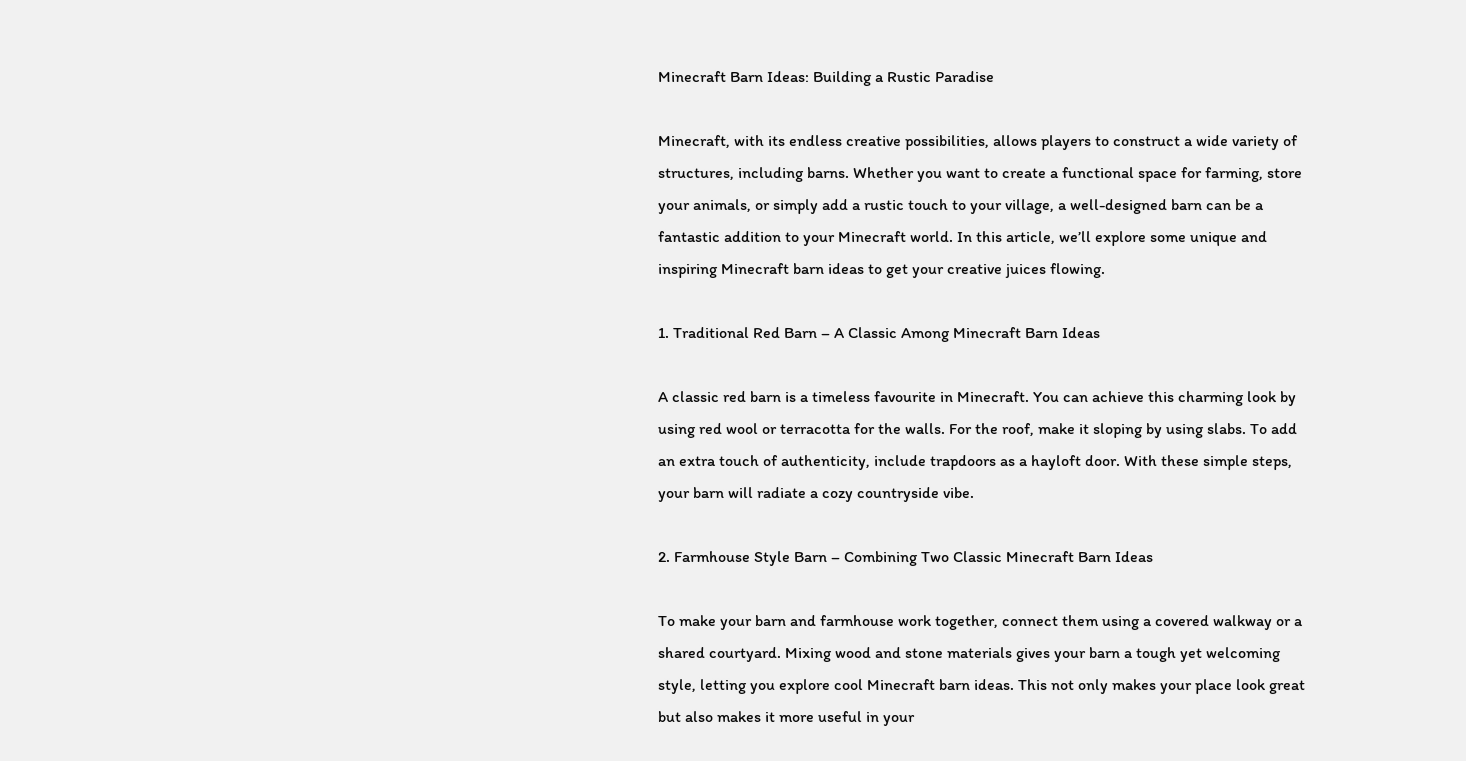Minecraft Barn Ideas: Building a Rustic Paradise

Minecraft, with its endless creative possibilities, allows players to construct a wide variety of structures, including barns. Whether you want to create a functional space for farming, store your animals, or simply add a rustic touch to your village, a well-designed barn can be a fantastic addition to your Minecraft world. In this article, we’ll explore some unique and inspiring Minecraft barn ideas to get your creative juices flowing.

1. Traditional Red Barn – A Classic Among Minecraft Barn Ideas

A classic red barn is a timeless favourite in Minecraft. You can achieve this charming look by using red wool or terracotta for the walls. For the roof, make it sloping by using slabs. To add an extra touch of authenticity, include trapdoors as a hayloft door. With these simple steps, your barn will radiate a cozy countryside vibe.

2. Farmhouse Style Barn – Combining Two Classic Minecraft Barn Ideas

To make your barn and farmhouse work together, connect them using a covered walkway or a shared courtyard. Mixing wood and stone materials gives your barn a tough yet welcoming style, letting you explore cool Minecraft barn ideas. This not only makes your place look great but also makes it more useful in your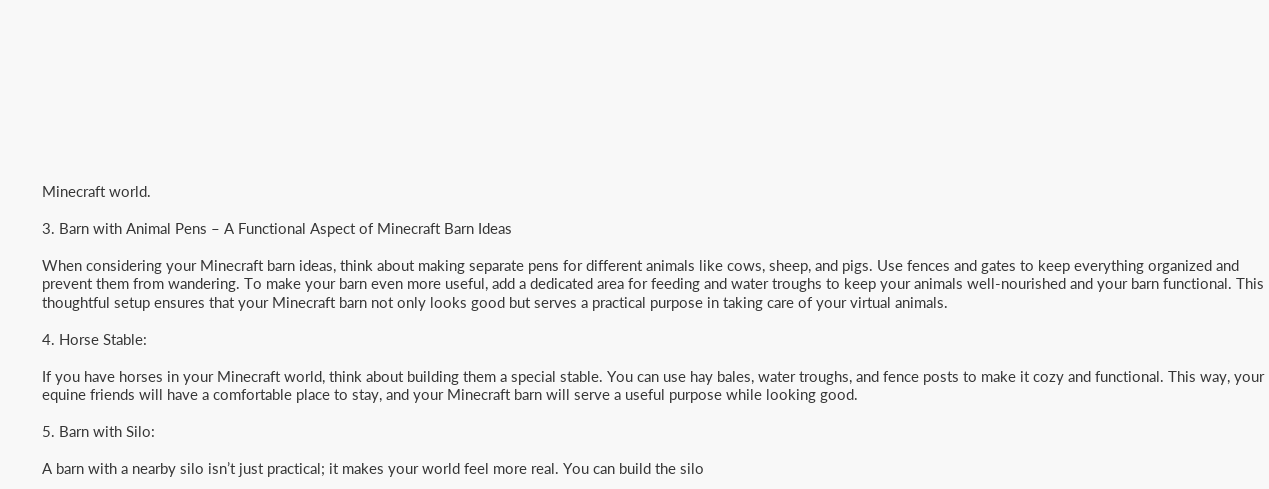Minecraft world.

3. Barn with Animal Pens – A Functional Aspect of Minecraft Barn Ideas

When considering your Minecraft barn ideas, think about making separate pens for different animals like cows, sheep, and pigs. Use fences and gates to keep everything organized and prevent them from wandering. To make your barn even more useful, add a dedicated area for feeding and water troughs to keep your animals well-nourished and your barn functional. This thoughtful setup ensures that your Minecraft barn not only looks good but serves a practical purpose in taking care of your virtual animals.

4. Horse Stable:

If you have horses in your Minecraft world, think about building them a special stable. You can use hay bales, water troughs, and fence posts to make it cozy and functional. This way, your equine friends will have a comfortable place to stay, and your Minecraft barn will serve a useful purpose while looking good.

5. Barn with Silo:

A barn with a nearby silo isn’t just practical; it makes your world feel more real. You can build the silo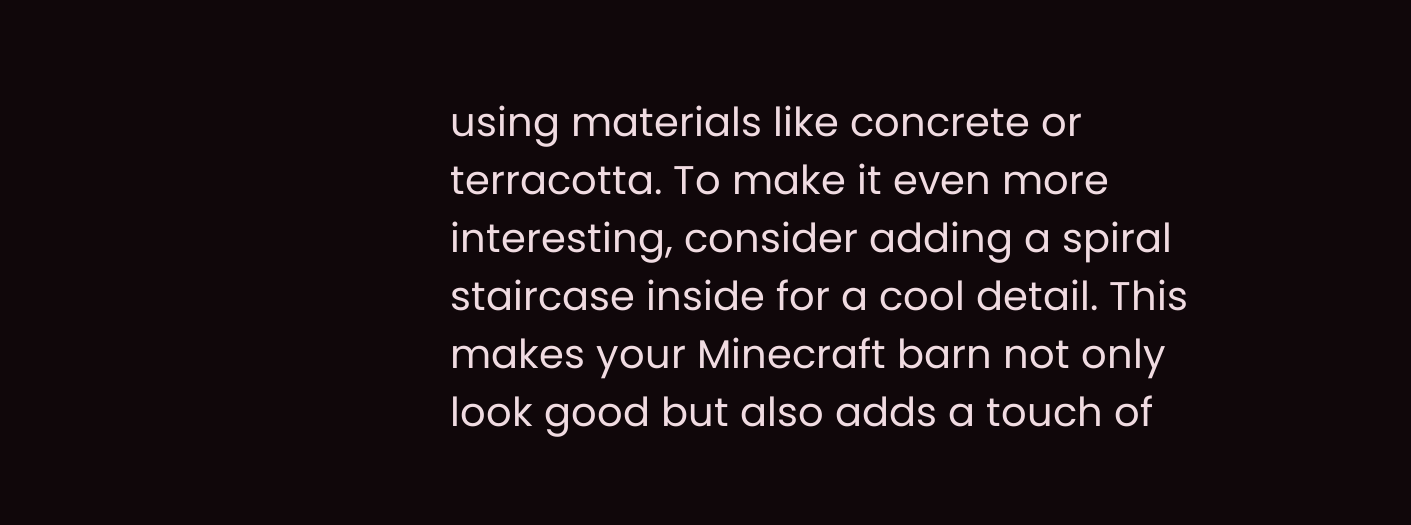using materials like concrete or terracotta. To make it even more interesting, consider adding a spiral staircase inside for a cool detail. This makes your Minecraft barn not only look good but also adds a touch of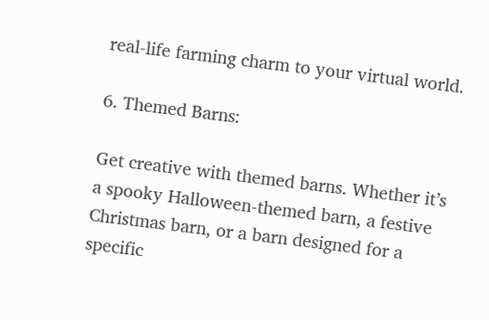real-life farming charm to your virtual world.

6. Themed Barns:

Get creative with themed barns. Whether it’s a spooky Halloween-themed barn, a festive Christmas barn, or a barn designed for a specific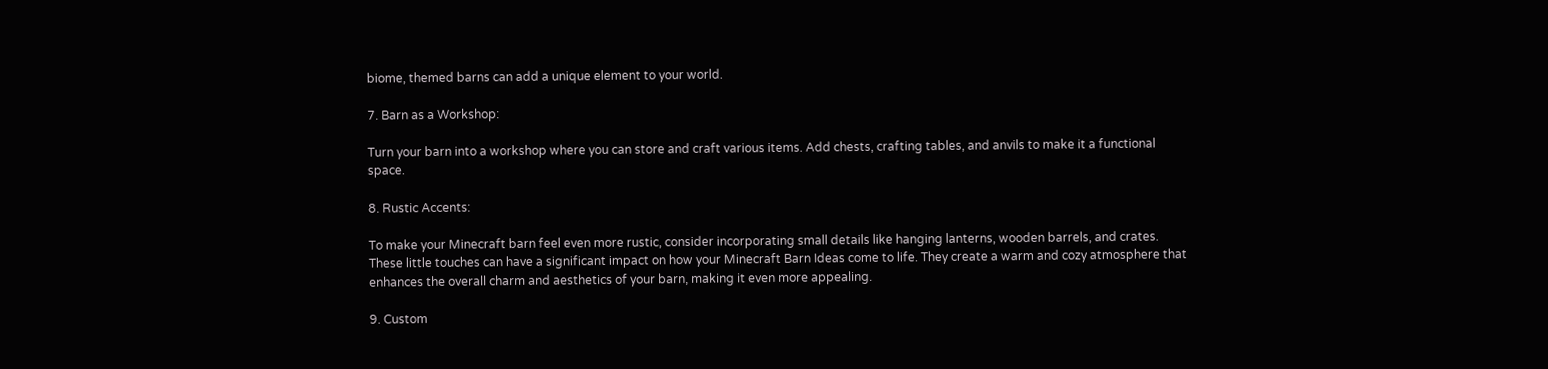biome, themed barns can add a unique element to your world.

7. Barn as a Workshop:

Turn your barn into a workshop where you can store and craft various items. Add chests, crafting tables, and anvils to make it a functional space.

8. Rustic Accents:

To make your Minecraft barn feel even more rustic, consider incorporating small details like hanging lanterns, wooden barrels, and crates. These little touches can have a significant impact on how your Minecraft Barn Ideas come to life. They create a warm and cozy atmosphere that enhances the overall charm and aesthetics of your barn, making it even more appealing.

9. Custom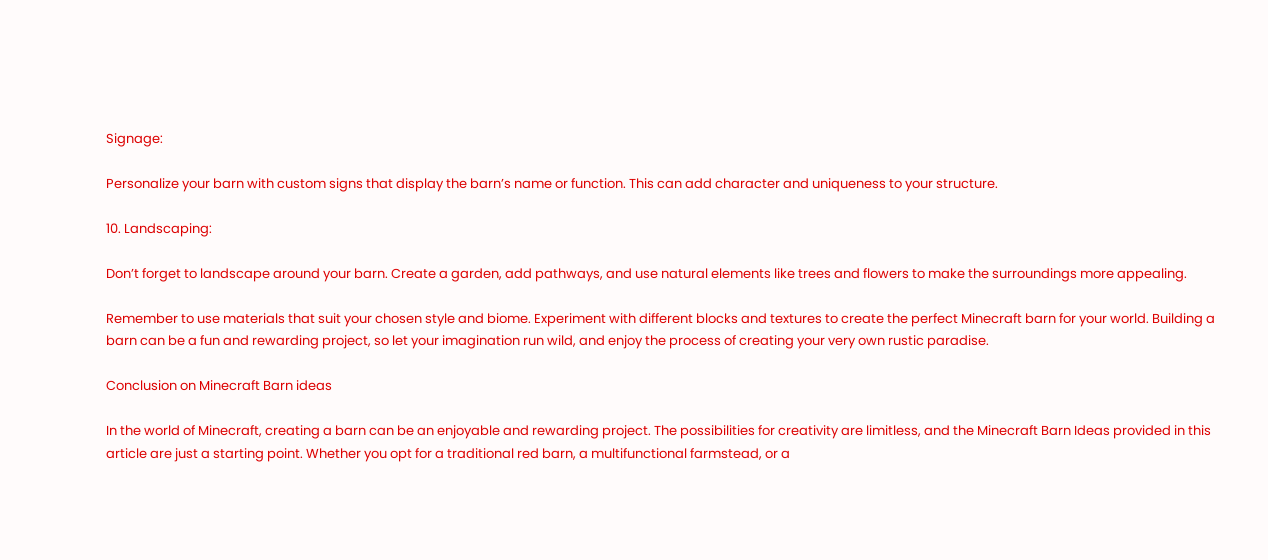Signage:

Personalize your barn with custom signs that display the barn’s name or function. This can add character and uniqueness to your structure.

10. Landscaping:

Don’t forget to landscape around your barn. Create a garden, add pathways, and use natural elements like trees and flowers to make the surroundings more appealing.

Remember to use materials that suit your chosen style and biome. Experiment with different blocks and textures to create the perfect Minecraft barn for your world. Building a barn can be a fun and rewarding project, so let your imagination run wild, and enjoy the process of creating your very own rustic paradise.

Conclusion on Minecraft Barn ideas

In the world of Minecraft, creating a barn can be an enjoyable and rewarding project. The possibilities for creativity are limitless, and the Minecraft Barn Ideas provided in this article are just a starting point. Whether you opt for a traditional red barn, a multifunctional farmstead, or a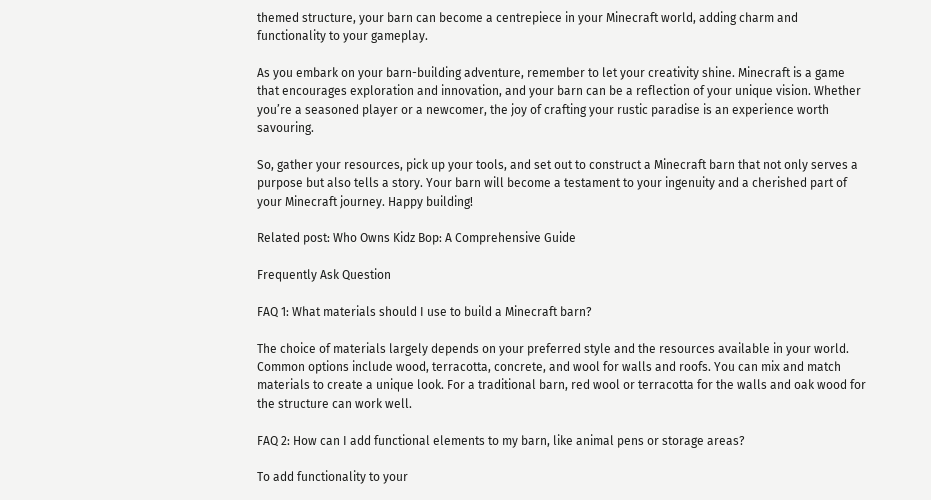themed structure, your barn can become a centrepiece in your Minecraft world, adding charm and functionality to your gameplay.

As you embark on your barn-building adventure, remember to let your creativity shine. Minecraft is a game that encourages exploration and innovation, and your barn can be a reflection of your unique vision. Whether you’re a seasoned player or a newcomer, the joy of crafting your rustic paradise is an experience worth savouring.

So, gather your resources, pick up your tools, and set out to construct a Minecraft barn that not only serves a purpose but also tells a story. Your barn will become a testament to your ingenuity and a cherished part of your Minecraft journey. Happy building!

Related post: Who Owns Kidz Bop: A Comprehensive Guide

Frequently Ask Question

FAQ 1: What materials should I use to build a Minecraft barn?

The choice of materials largely depends on your preferred style and the resources available in your world. Common options include wood, terracotta, concrete, and wool for walls and roofs. You can mix and match materials to create a unique look. For a traditional barn, red wool or terracotta for the walls and oak wood for the structure can work well.

FAQ 2: How can I add functional elements to my barn, like animal pens or storage areas?

To add functionality to your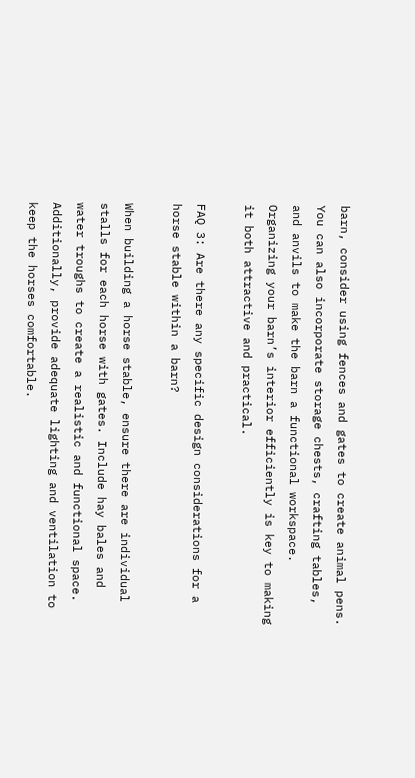barn, consider using fences and gates to create animal pens. You can also incorporate storage chests, crafting tables, and anvils to make the barn a functional workspace. Organizing your barn’s interior efficiently is key to making it both attractive and practical.

FAQ 3: Are there any specific design considerations for a horse stable within a barn?

When building a horse stable, ensure there are individual stalls for each horse with gates. Include hay bales and water troughs to create a realistic and functional space. Additionally, provide adequate lighting and ventilation to keep the horses comfortable.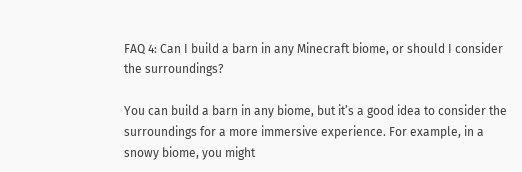FAQ 4: Can I build a barn in any Minecraft biome, or should I consider the surroundings?

You can build a barn in any biome, but it’s a good idea to consider the surroundings for a more immersive experience. For example, in a snowy biome, you might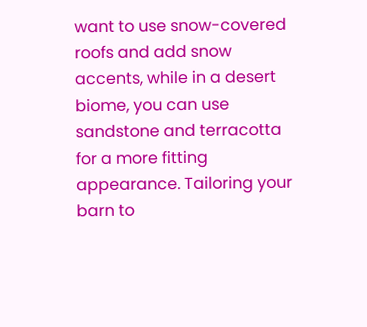want to use snow-covered roofs and add snow accents, while in a desert biome, you can use sandstone and terracotta for a more fitting appearance. Tailoring your barn to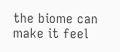the biome can make it feel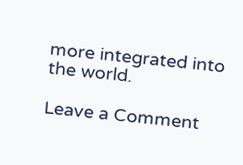more integrated into the world.

Leave a Comment